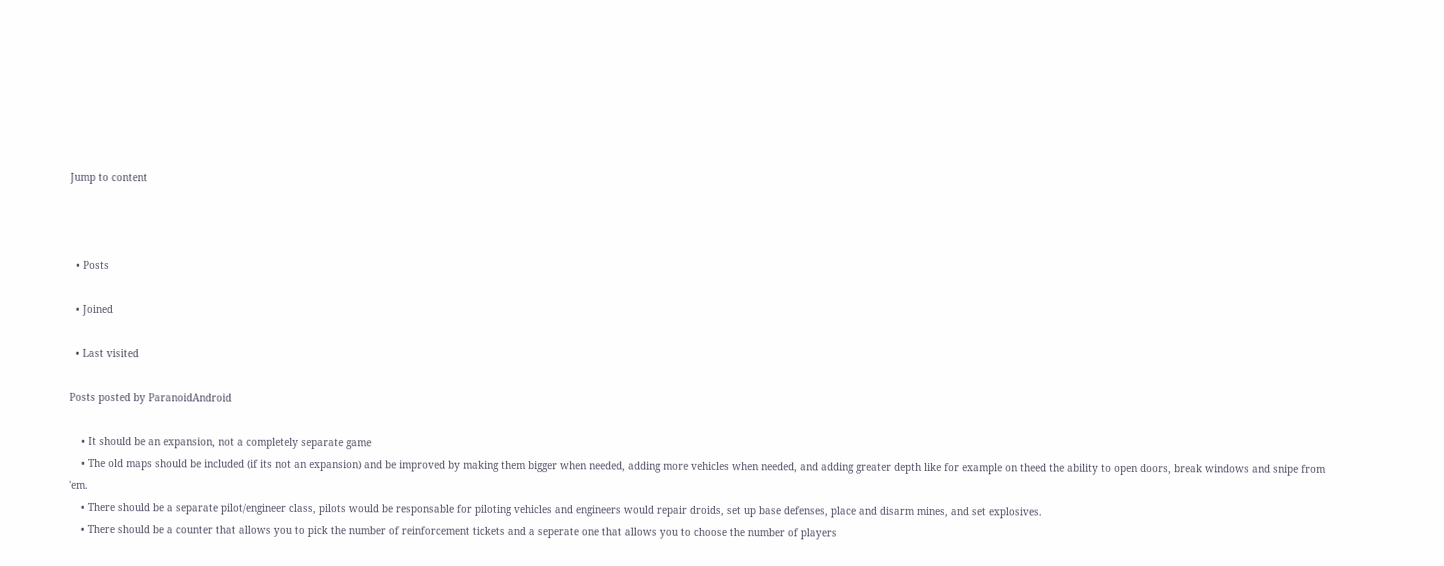Jump to content



  • Posts

  • Joined

  • Last visited

Posts posted by ParanoidAndroid

    • It should be an expansion, not a completely separate game
    • The old maps should be included (if its not an expansion) and be improved by making them bigger when needed, adding more vehicles when needed, and adding greater depth like for example on theed the ability to open doors, break windows and snipe from 'em.
    • There should be a separate pilot/engineer class, pilots would be responsable for piloting vehicles and engineers would repair droids, set up base defenses, place and disarm mines, and set explosives.
    • There should be a counter that allows you to pick the number of reinforcement tickets and a seperate one that allows you to choose the number of players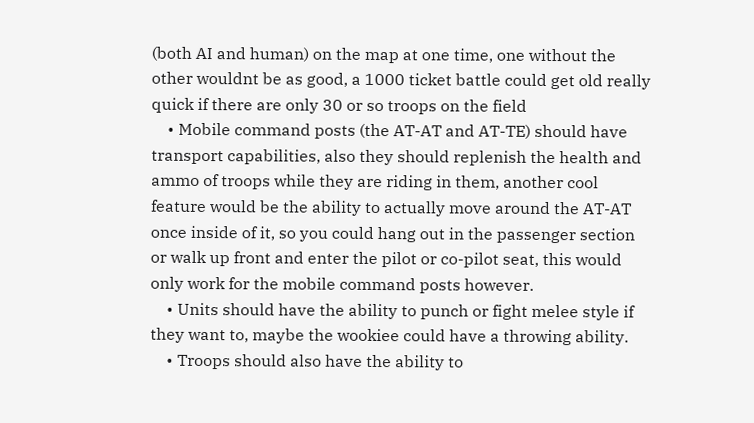(both AI and human) on the map at one time, one without the other wouldnt be as good, a 1000 ticket battle could get old really quick if there are only 30 or so troops on the field
    • Mobile command posts (the AT-AT and AT-TE) should have transport capabilities, also they should replenish the health and ammo of troops while they are riding in them, another cool feature would be the ability to actually move around the AT-AT once inside of it, so you could hang out in the passenger section or walk up front and enter the pilot or co-pilot seat, this would only work for the mobile command posts however.
    • Units should have the ability to punch or fight melee style if they want to, maybe the wookiee could have a throwing ability.
    • Troops should also have the ability to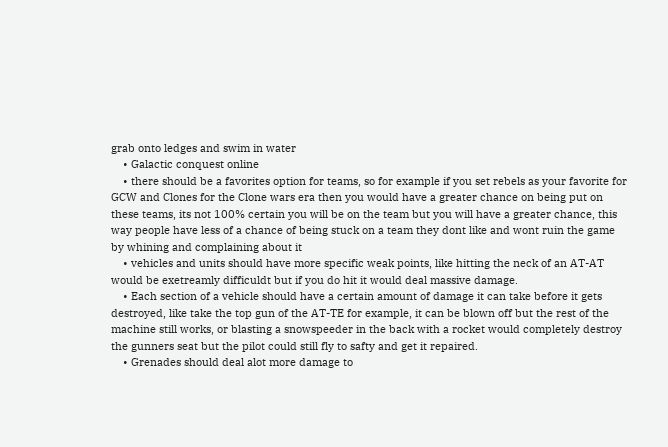grab onto ledges and swim in water
    • Galactic conquest online
    • there should be a favorites option for teams, so for example if you set rebels as your favorite for GCW and Clones for the Clone wars era then you would have a greater chance on being put on these teams, its not 100% certain you will be on the team but you will have a greater chance, this way people have less of a chance of being stuck on a team they dont like and wont ruin the game by whining and complaining about it
    • vehicles and units should have more specific weak points, like hitting the neck of an AT-AT would be exetreamly difficuldt but if you do hit it would deal massive damage.
    • Each section of a vehicle should have a certain amount of damage it can take before it gets destroyed, like take the top gun of the AT-TE for example, it can be blown off but the rest of the machine still works, or blasting a snowspeeder in the back with a rocket would completely destroy the gunners seat but the pilot could still fly to safty and get it repaired.
    • Grenades should deal alot more damage to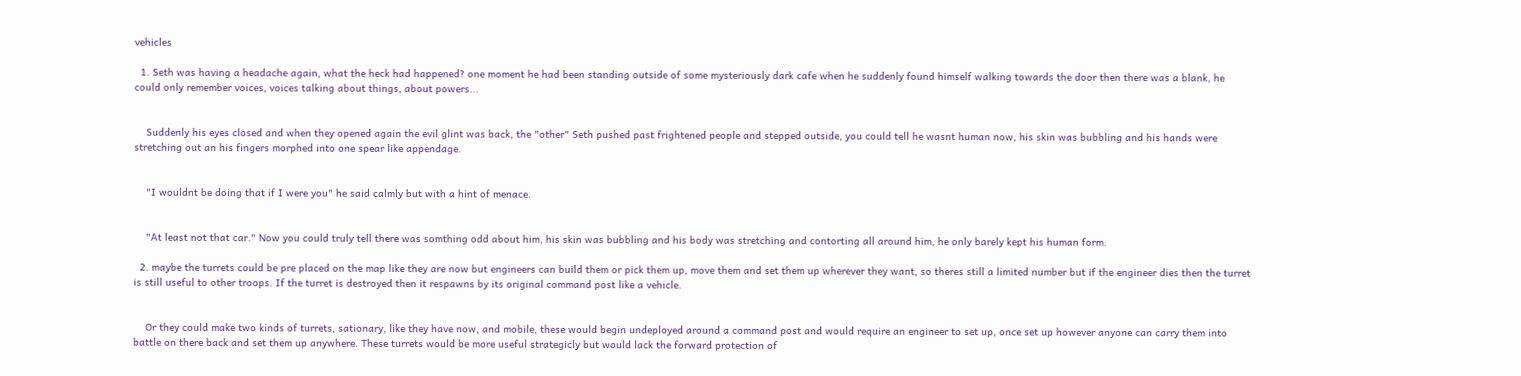vehicles

  1. Seth was having a headache again, what the heck had happened? one moment he had been standing outside of some mysteriously dark cafe when he suddenly found himself walking towards the door then there was a blank, he could only remember voices, voices talking about things, about powers...


    Suddenly his eyes closed and when they opened again the evil glint was back, the "other" Seth pushed past frightened people and stepped outside, you could tell he wasnt human now, his skin was bubbling and his hands were stretching out an his fingers morphed into one spear like appendage.


    "I wouldnt be doing that if I were you" he said calmly but with a hint of menace.


    "At least not that car." Now you could truly tell there was somthing odd about him, his skin was bubbling and his body was stretching and contorting all around him, he only barely kept his human form.

  2. maybe the turrets could be pre placed on the map like they are now but engineers can build them or pick them up, move them and set them up wherever they want, so theres still a limited number but if the engineer dies then the turret is still useful to other troops. If the turret is destroyed then it respawns by its original command post like a vehicle.


    Or they could make two kinds of turrets, sationary, like they have now, and mobile, these would begin undeployed around a command post and would require an engineer to set up, once set up however anyone can carry them into battle on there back and set them up anywhere. These turrets would be more useful strategicly but would lack the forward protection of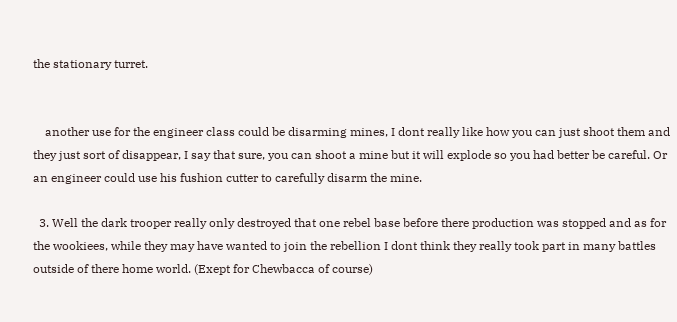the stationary turret.


    another use for the engineer class could be disarming mines, I dont really like how you can just shoot them and they just sort of disappear, I say that sure, you can shoot a mine but it will explode so you had better be careful. Or an engineer could use his fushion cutter to carefully disarm the mine.

  3. Well the dark trooper really only destroyed that one rebel base before there production was stopped and as for the wookiees, while they may have wanted to join the rebellion I dont think they really took part in many battles outside of there home world. (Exept for Chewbacca of course)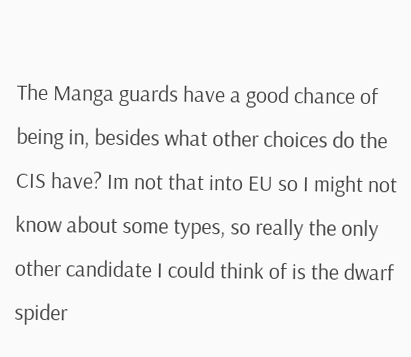The Manga guards have a good chance of being in, besides what other choices do the CIS have? Im not that into EU so I might not know about some types, so really the only other candidate I could think of is the dwarf spider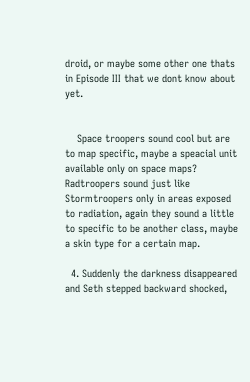droid, or maybe some other one thats in Episode III that we dont know about yet.


    Space troopers sound cool but are to map specific, maybe a speacial unit available only on space maps? Radtroopers sound just like Stormtroopers only in areas exposed to radiation, again they sound a little to specific to be another class, maybe a skin type for a certain map.

  4. Suddenly the darkness disappeared and Seth stepped backward shocked,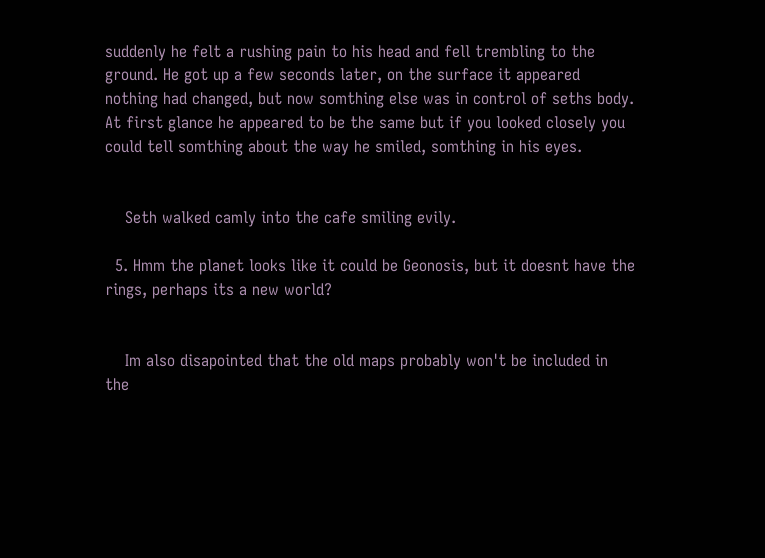suddenly he felt a rushing pain to his head and fell trembling to the ground. He got up a few seconds later, on the surface it appeared nothing had changed, but now somthing else was in control of seths body. At first glance he appeared to be the same but if you looked closely you could tell somthing about the way he smiled, somthing in his eyes.


    Seth walked camly into the cafe smiling evily.

  5. Hmm the planet looks like it could be Geonosis, but it doesnt have the rings, perhaps its a new world?


    Im also disapointed that the old maps probably won't be included in the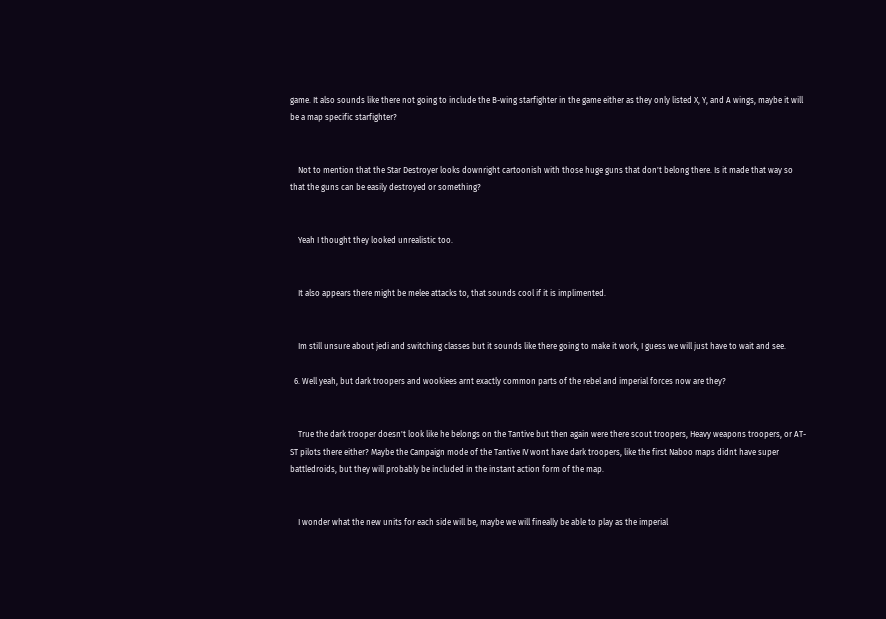game. It also sounds like there not going to include the B-wing starfighter in the game either as they only listed X, Y, and A wings, maybe it will be a map specific starfighter?


    Not to mention that the Star Destroyer looks downright cartoonish with those huge guns that don't belong there. Is it made that way so that the guns can be easily destroyed or something?


    Yeah I thought they looked unrealistic too.


    It also appears there might be melee attacks to, that sounds cool if it is implimented.


    Im still unsure about jedi and switching classes but it sounds like there going to make it work, I guess we will just have to wait and see.

  6. Well yeah, but dark troopers and wookiees arnt exactly common parts of the rebel and imperial forces now are they?


    True the dark trooper doesn't look like he belongs on the Tantive but then again were there scout troopers, Heavy weapons troopers, or AT-ST pilots there either? Maybe the Campaign mode of the Tantive IV wont have dark troopers, like the first Naboo maps didnt have super battledroids, but they will probably be included in the instant action form of the map.


    I wonder what the new units for each side will be, maybe we will fineally be able to play as the imperial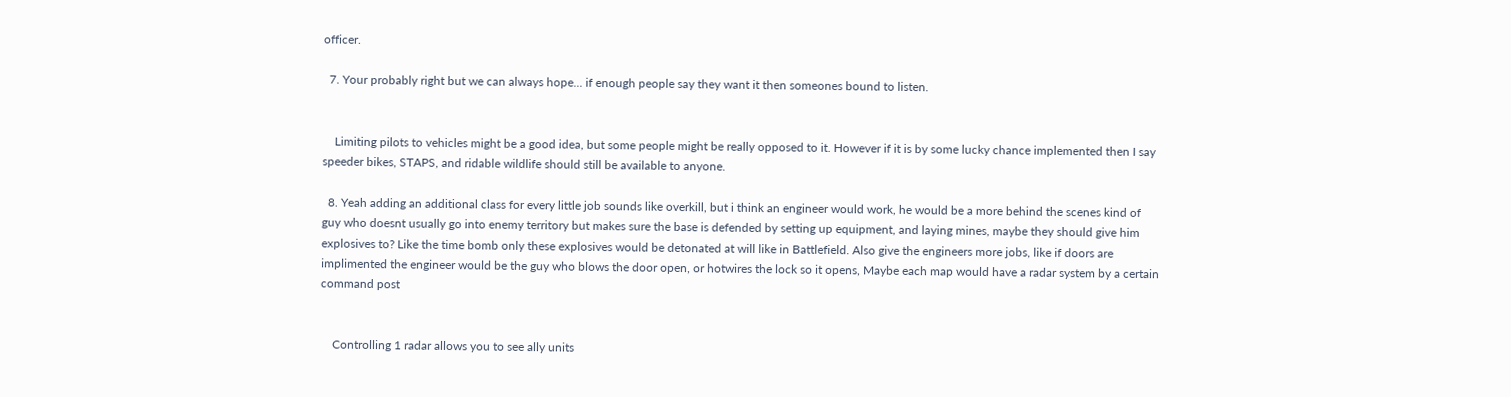officer.

  7. Your probably right but we can always hope... if enough people say they want it then someones bound to listen.


    Limiting pilots to vehicles might be a good idea, but some people might be really opposed to it. However if it is by some lucky chance implemented then I say speeder bikes, STAPS, and ridable wildlife should still be available to anyone.

  8. Yeah adding an additional class for every little job sounds like overkill, but i think an engineer would work, he would be a more behind the scenes kind of guy who doesnt usually go into enemy territory but makes sure the base is defended by setting up equipment, and laying mines, maybe they should give him explosives to? Like the time bomb only these explosives would be detonated at will like in Battlefield. Also give the engineers more jobs, like if doors are implimented the engineer would be the guy who blows the door open, or hotwires the lock so it opens, Maybe each map would have a radar system by a certain command post


    Controlling 1 radar allows you to see ally units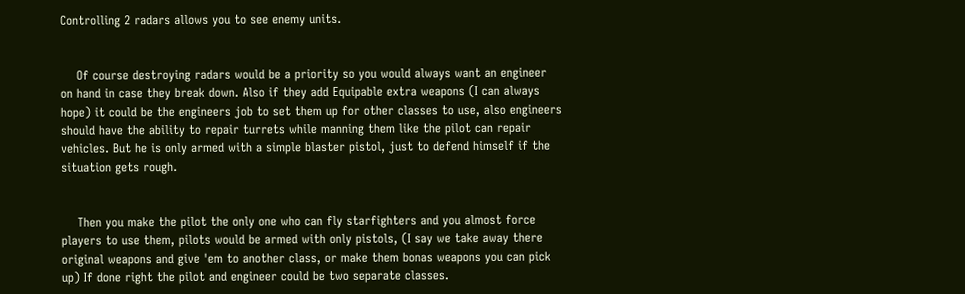Controlling 2 radars allows you to see enemy units.


    Of course destroying radars would be a priority so you would always want an engineer on hand in case they break down. Also if they add Equipable extra weapons (I can always hope) it could be the engineers job to set them up for other classes to use, also engineers should have the ability to repair turrets while manning them like the pilot can repair vehicles. But he is only armed with a simple blaster pistol, just to defend himself if the situation gets rough.


    Then you make the pilot the only one who can fly starfighters and you almost force players to use them, pilots would be armed with only pistols, (I say we take away there original weapons and give 'em to another class, or make them bonas weapons you can pick up) If done right the pilot and engineer could be two separate classes.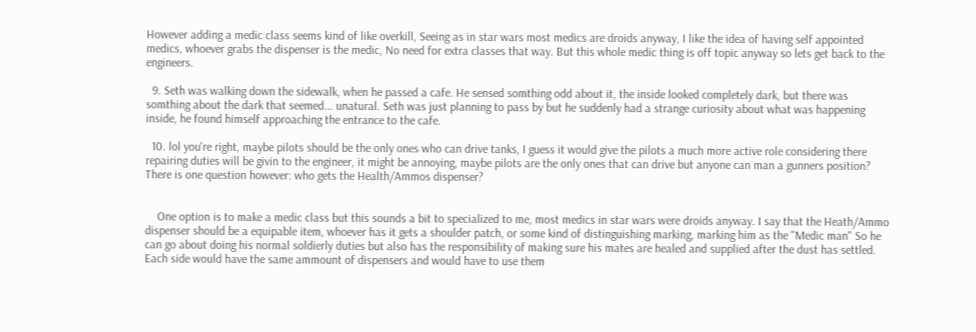However adding a medic class seems kind of like overkill, Seeing as in star wars most medics are droids anyway, I like the idea of having self appointed medics, whoever grabs the dispenser is the medic, No need for extra classes that way. But this whole medic thing is off topic anyway so lets get back to the engineers.

  9. Seth was walking down the sidewalk, when he passed a cafe. He sensed somthing odd about it, the inside looked completely dark, but there was somthing about the dark that seemed... unatural. Seth was just planning to pass by but he suddenly had a strange curiosity about what was happening inside, he found himself approaching the entrance to the cafe.

  10. lol you're right, maybe pilots should be the only ones who can drive tanks, I guess it would give the pilots a much more active role considering there repairing duties will be givin to the engineer, it might be annoying, maybe pilots are the only ones that can drive but anyone can man a gunners position? There is one question however: who gets the Health/Ammos dispenser?


    One option is to make a medic class but this sounds a bit to specialized to me, most medics in star wars were droids anyway. I say that the Heath/Ammo dispenser should be a equipable item, whoever has it gets a shoulder patch, or some kind of distinguishing marking, marking him as the "Medic man" So he can go about doing his normal soldierly duties but also has the responsibility of making sure his mates are healed and supplied after the dust has settled. Each side would have the same ammount of dispensers and would have to use them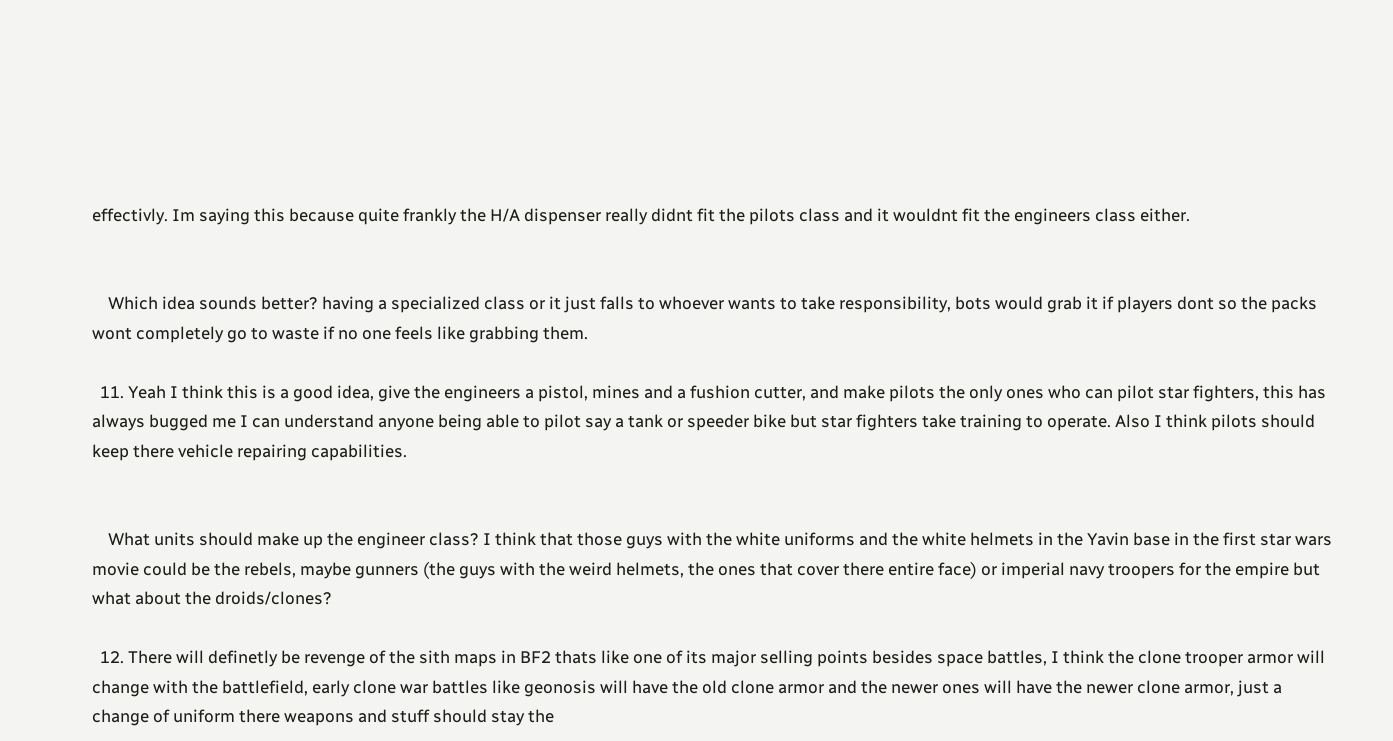effectivly. Im saying this because quite frankly the H/A dispenser really didnt fit the pilots class and it wouldnt fit the engineers class either.


    Which idea sounds better? having a specialized class or it just falls to whoever wants to take responsibility, bots would grab it if players dont so the packs wont completely go to waste if no one feels like grabbing them.

  11. Yeah I think this is a good idea, give the engineers a pistol, mines and a fushion cutter, and make pilots the only ones who can pilot star fighters, this has always bugged me I can understand anyone being able to pilot say a tank or speeder bike but star fighters take training to operate. Also I think pilots should keep there vehicle repairing capabilities.


    What units should make up the engineer class? I think that those guys with the white uniforms and the white helmets in the Yavin base in the first star wars movie could be the rebels, maybe gunners (the guys with the weird helmets, the ones that cover there entire face) or imperial navy troopers for the empire but what about the droids/clones?

  12. There will definetly be revenge of the sith maps in BF2 thats like one of its major selling points besides space battles, I think the clone trooper armor will change with the battlefield, early clone war battles like geonosis will have the old clone armor and the newer ones will have the newer clone armor, just a change of uniform there weapons and stuff should stay the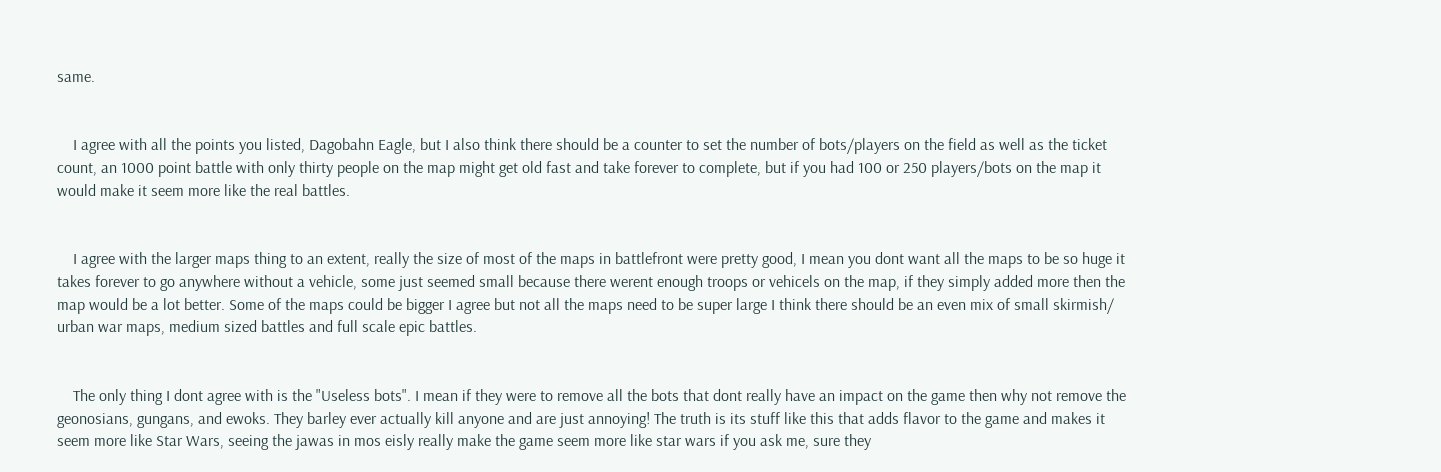same.


    I agree with all the points you listed, Dagobahn Eagle, but I also think there should be a counter to set the number of bots/players on the field as well as the ticket count, an 1000 point battle with only thirty people on the map might get old fast and take forever to complete, but if you had 100 or 250 players/bots on the map it would make it seem more like the real battles.


    I agree with the larger maps thing to an extent, really the size of most of the maps in battlefront were pretty good, I mean you dont want all the maps to be so huge it takes forever to go anywhere without a vehicle, some just seemed small because there werent enough troops or vehicels on the map, if they simply added more then the map would be a lot better. Some of the maps could be bigger I agree but not all the maps need to be super large I think there should be an even mix of small skirmish/ urban war maps, medium sized battles and full scale epic battles.


    The only thing I dont agree with is the "Useless bots". I mean if they were to remove all the bots that dont really have an impact on the game then why not remove the geonosians, gungans, and ewoks. They barley ever actually kill anyone and are just annoying! The truth is its stuff like this that adds flavor to the game and makes it seem more like Star Wars, seeing the jawas in mos eisly really make the game seem more like star wars if you ask me, sure they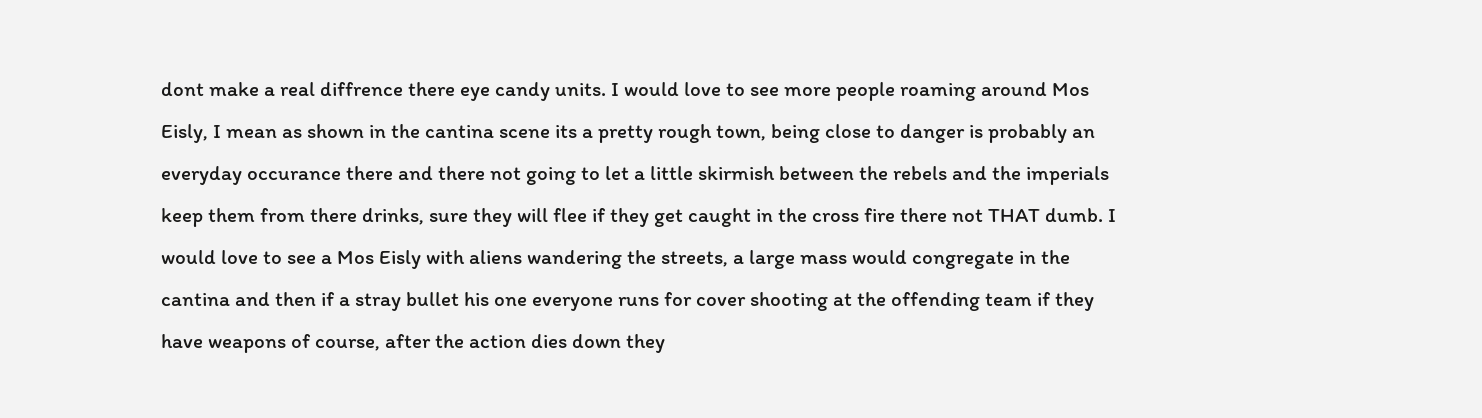dont make a real diffrence there eye candy units. I would love to see more people roaming around Mos Eisly, I mean as shown in the cantina scene its a pretty rough town, being close to danger is probably an everyday occurance there and there not going to let a little skirmish between the rebels and the imperials keep them from there drinks, sure they will flee if they get caught in the cross fire there not THAT dumb. I would love to see a Mos Eisly with aliens wandering the streets, a large mass would congregate in the cantina and then if a stray bullet his one everyone runs for cover shooting at the offending team if they have weapons of course, after the action dies down they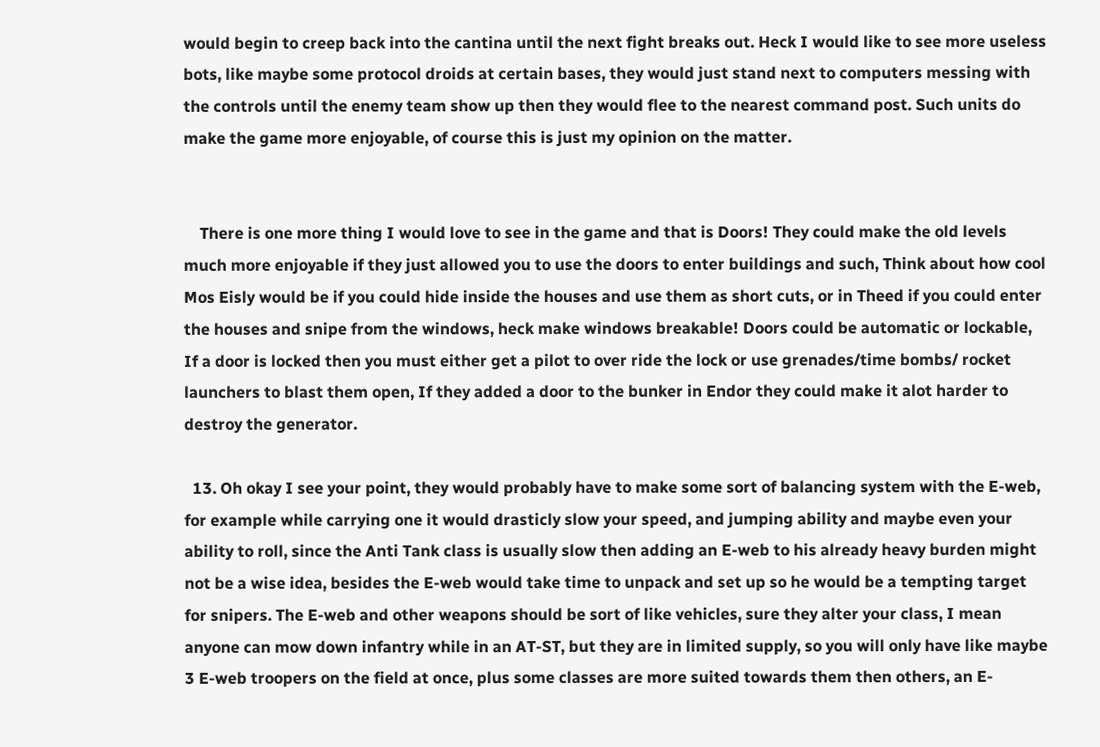would begin to creep back into the cantina until the next fight breaks out. Heck I would like to see more useless bots, like maybe some protocol droids at certain bases, they would just stand next to computers messing with the controls until the enemy team show up then they would flee to the nearest command post. Such units do make the game more enjoyable, of course this is just my opinion on the matter.


    There is one more thing I would love to see in the game and that is Doors! They could make the old levels much more enjoyable if they just allowed you to use the doors to enter buildings and such, Think about how cool Mos Eisly would be if you could hide inside the houses and use them as short cuts, or in Theed if you could enter the houses and snipe from the windows, heck make windows breakable! Doors could be automatic or lockable, If a door is locked then you must either get a pilot to over ride the lock or use grenades/time bombs/ rocket launchers to blast them open, If they added a door to the bunker in Endor they could make it alot harder to destroy the generator.

  13. Oh okay I see your point, they would probably have to make some sort of balancing system with the E-web, for example while carrying one it would drasticly slow your speed, and jumping ability and maybe even your ability to roll, since the Anti Tank class is usually slow then adding an E-web to his already heavy burden might not be a wise idea, besides the E-web would take time to unpack and set up so he would be a tempting target for snipers. The E-web and other weapons should be sort of like vehicles, sure they alter your class, I mean anyone can mow down infantry while in an AT-ST, but they are in limited supply, so you will only have like maybe 3 E-web troopers on the field at once, plus some classes are more suited towards them then others, an E-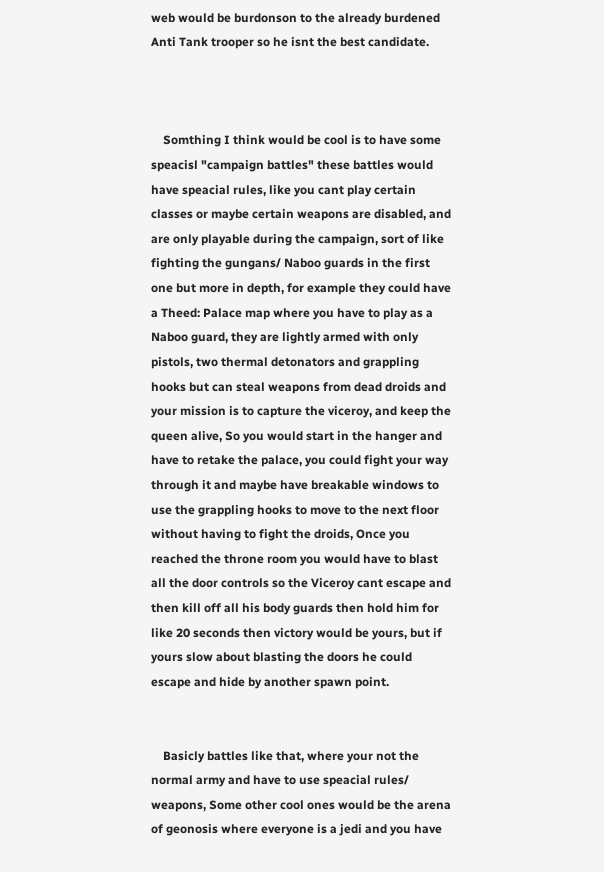web would be burdonson to the already burdened Anti Tank trooper so he isnt the best candidate.



    Somthing I think would be cool is to have some speacisl "campaign battles" these battles would have speacial rules, like you cant play certain classes or maybe certain weapons are disabled, and are only playable during the campaign, sort of like fighting the gungans/ Naboo guards in the first one but more in depth, for example they could have a Theed: Palace map where you have to play as a Naboo guard, they are lightly armed with only pistols, two thermal detonators and grappling hooks but can steal weapons from dead droids and your mission is to capture the viceroy, and keep the queen alive, So you would start in the hanger and have to retake the palace, you could fight your way through it and maybe have breakable windows to use the grappling hooks to move to the next floor without having to fight the droids, Once you reached the throne room you would have to blast all the door controls so the Viceroy cant escape and then kill off all his body guards then hold him for like 20 seconds then victory would be yours, but if yours slow about blasting the doors he could escape and hide by another spawn point.


    Basicly battles like that, where your not the normal army and have to use speacial rules/ weapons, Some other cool ones would be the arena of geonosis where everyone is a jedi and you have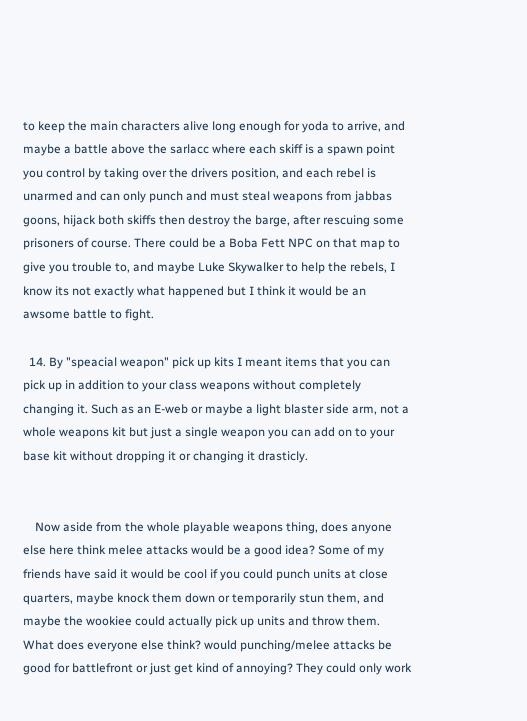to keep the main characters alive long enough for yoda to arrive, and maybe a battle above the sarlacc where each skiff is a spawn point you control by taking over the drivers position, and each rebel is unarmed and can only punch and must steal weapons from jabbas goons, hijack both skiffs then destroy the barge, after rescuing some prisoners of course. There could be a Boba Fett NPC on that map to give you trouble to, and maybe Luke Skywalker to help the rebels, I know its not exactly what happened but I think it would be an awsome battle to fight.

  14. By "speacial weapon" pick up kits I meant items that you can pick up in addition to your class weapons without completely changing it. Such as an E-web or maybe a light blaster side arm, not a whole weapons kit but just a single weapon you can add on to your base kit without dropping it or changing it drasticly.


    Now aside from the whole playable weapons thing, does anyone else here think melee attacks would be a good idea? Some of my friends have said it would be cool if you could punch units at close quarters, maybe knock them down or temporarily stun them, and maybe the wookiee could actually pick up units and throw them. What does everyone else think? would punching/melee attacks be good for battlefront or just get kind of annoying? They could only work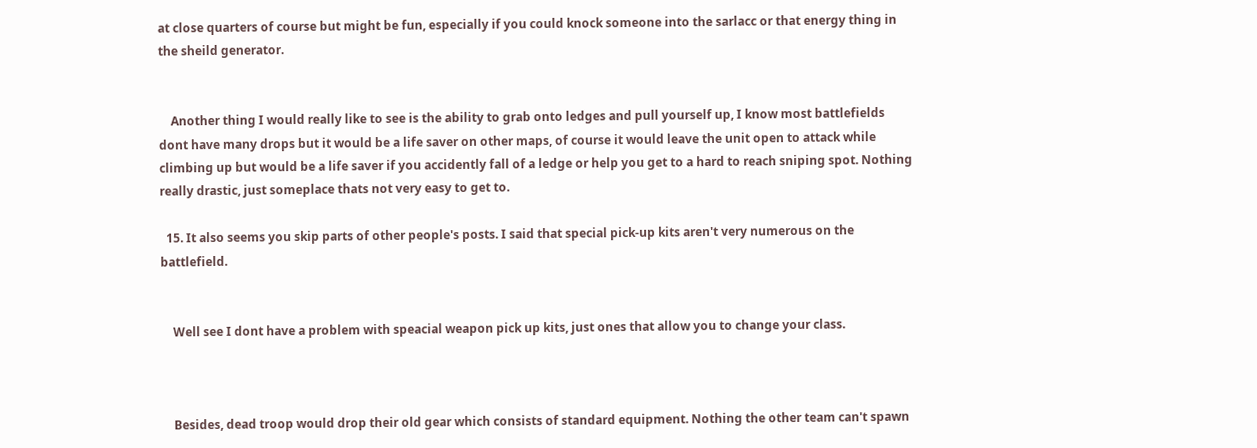at close quarters of course but might be fun, especially if you could knock someone into the sarlacc or that energy thing in the sheild generator.


    Another thing I would really like to see is the ability to grab onto ledges and pull yourself up, I know most battlefields dont have many drops but it would be a life saver on other maps, of course it would leave the unit open to attack while climbing up but would be a life saver if you accidently fall of a ledge or help you get to a hard to reach sniping spot. Nothing really drastic, just someplace thats not very easy to get to.

  15. It also seems you skip parts of other people's posts. I said that special pick-up kits aren't very numerous on the battlefield.


    Well see I dont have a problem with speacial weapon pick up kits, just ones that allow you to change your class.



    Besides, dead troop would drop their old gear which consists of standard equipment. Nothing the other team can't spawn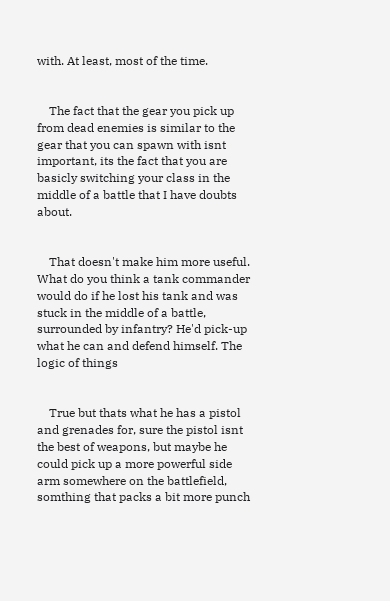with. At least, most of the time.


    The fact that the gear you pick up from dead enemies is similar to the gear that you can spawn with isnt important, its the fact that you are basicly switching your class in the middle of a battle that I have doubts about.


    That doesn't make him more useful. What do you think a tank commander would do if he lost his tank and was stuck in the middle of a battle, surrounded by infantry? He'd pick-up what he can and defend himself. The logic of things


    True but thats what he has a pistol and grenades for, sure the pistol isnt the best of weapons, but maybe he could pick up a more powerful side arm somewhere on the battlefield, somthing that packs a bit more punch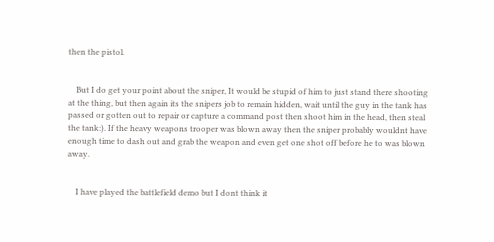then the pistol.


    But I do get your point about the sniper, It would be stupid of him to just stand there shooting at the thing, but then again its the snipers job to remain hidden, wait until the guy in the tank has passed or gotten out to repair or capture a command post then shoot him in the head, then steal the tank:). If the heavy weapons trooper was blown away then the sniper probably wouldnt have enough time to dash out and grab the weapon and even get one shot off before he to was blown away.


    I have played the battlefield demo but I dont think it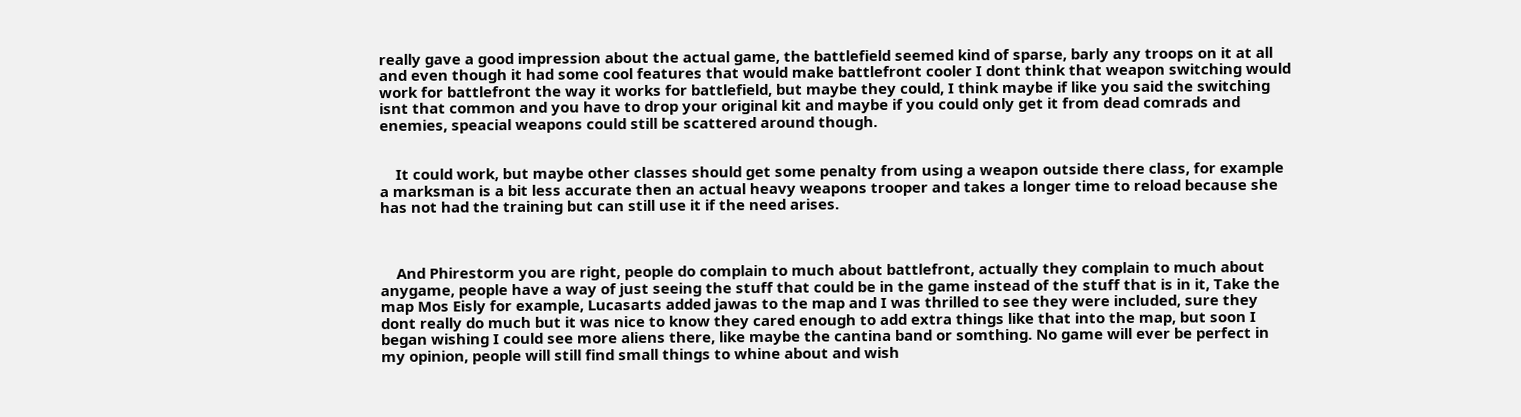really gave a good impression about the actual game, the battlefield seemed kind of sparse, barly any troops on it at all and even though it had some cool features that would make battlefront cooler I dont think that weapon switching would work for battlefront the way it works for battlefield, but maybe they could, I think maybe if like you said the switching isnt that common and you have to drop your original kit and maybe if you could only get it from dead comrads and enemies, speacial weapons could still be scattered around though.


    It could work, but maybe other classes should get some penalty from using a weapon outside there class, for example a marksman is a bit less accurate then an actual heavy weapons trooper and takes a longer time to reload because she has not had the training but can still use it if the need arises.



    And Phirestorm you are right, people do complain to much about battlefront, actually they complain to much about anygame, people have a way of just seeing the stuff that could be in the game instead of the stuff that is in it, Take the map Mos Eisly for example, Lucasarts added jawas to the map and I was thrilled to see they were included, sure they dont really do much but it was nice to know they cared enough to add extra things like that into the map, but soon I began wishing I could see more aliens there, like maybe the cantina band or somthing. No game will ever be perfect in my opinion, people will still find small things to whine about and wish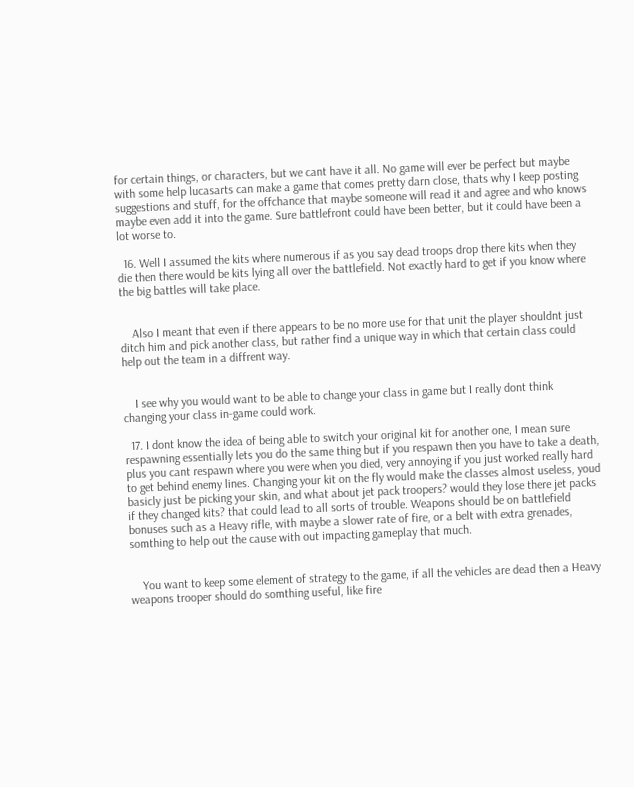for certain things, or characters, but we cant have it all. No game will ever be perfect but maybe with some help lucasarts can make a game that comes pretty darn close, thats why I keep posting suggestions and stuff, for the offchance that maybe someone will read it and agree and who knows maybe even add it into the game. Sure battlefront could have been better, but it could have been a lot worse to.

  16. Well I assumed the kits where numerous if as you say dead troops drop there kits when they die then there would be kits lying all over the battlefield. Not exactly hard to get if you know where the big battles will take place.


    Also I meant that even if there appears to be no more use for that unit the player shouldnt just ditch him and pick another class, but rather find a unique way in which that certain class could help out the team in a diffrent way.


    I see why you would want to be able to change your class in game but I really dont think changing your class in-game could work.

  17. I dont know the idea of being able to switch your original kit for another one, I mean sure respawning essentially lets you do the same thing but if you respawn then you have to take a death, plus you cant respawn where you were when you died, very annoying if you just worked really hard to get behind enemy lines. Changing your kit on the fly would make the classes almost useless, youd basicly just be picking your skin, and what about jet pack troopers? would they lose there jet packs if they changed kits? that could lead to all sorts of trouble. Weapons should be on battlefield bonuses such as a Heavy rifle, with maybe a slower rate of fire, or a belt with extra grenades, somthing to help out the cause with out impacting gameplay that much.


    You want to keep some element of strategy to the game, if all the vehicles are dead then a Heavy weapons trooper should do somthing useful, like fire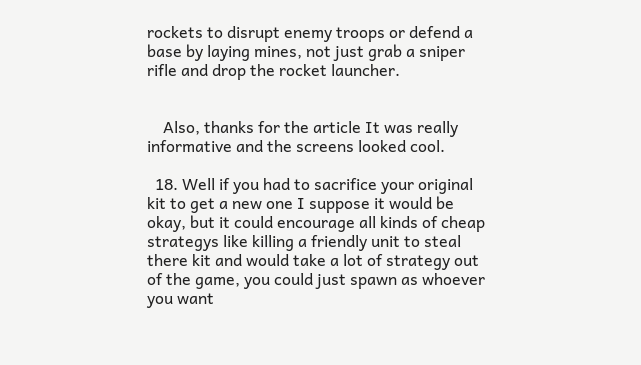rockets to disrupt enemy troops or defend a base by laying mines, not just grab a sniper rifle and drop the rocket launcher.


    Also, thanks for the article It was really informative and the screens looked cool.

  18. Well if you had to sacrifice your original kit to get a new one I suppose it would be okay, but it could encourage all kinds of cheap strategys like killing a friendly unit to steal there kit and would take a lot of strategy out of the game, you could just spawn as whoever you want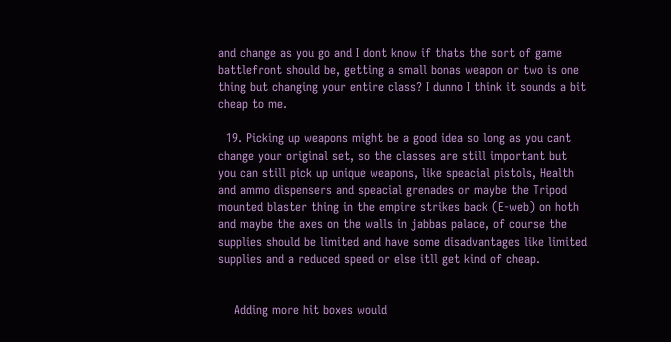and change as you go and I dont know if thats the sort of game battlefront should be, getting a small bonas weapon or two is one thing but changing your entire class? I dunno I think it sounds a bit cheap to me.

  19. Picking up weapons might be a good idea so long as you cant change your original set, so the classes are still important but you can still pick up unique weapons, like speacial pistols, Health and ammo dispensers and speacial grenades or maybe the Tripod mounted blaster thing in the empire strikes back (E-web) on hoth and maybe the axes on the walls in jabbas palace, of course the supplies should be limited and have some disadvantages like limited supplies and a reduced speed or else itll get kind of cheap.


    Adding more hit boxes would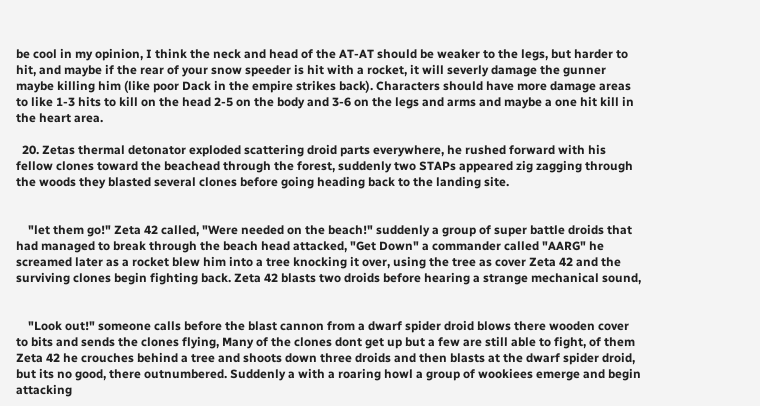be cool in my opinion, I think the neck and head of the AT-AT should be weaker to the legs, but harder to hit, and maybe if the rear of your snow speeder is hit with a rocket, it will severly damage the gunner maybe killing him (like poor Dack in the empire strikes back). Characters should have more damage areas to like 1-3 hits to kill on the head 2-5 on the body and 3-6 on the legs and arms and maybe a one hit kill in the heart area.

  20. Zetas thermal detonator exploded scattering droid parts everywhere, he rushed forward with his fellow clones toward the beachead through the forest, suddenly two STAPs appeared zig zagging through the woods they blasted several clones before going heading back to the landing site.


    "let them go!" Zeta 42 called, "Were needed on the beach!" suddenly a group of super battle droids that had managed to break through the beach head attacked, "Get Down" a commander called "AARG" he screamed later as a rocket blew him into a tree knocking it over, using the tree as cover Zeta 42 and the surviving clones begin fighting back. Zeta 42 blasts two droids before hearing a strange mechanical sound,


    "Look out!" someone calls before the blast cannon from a dwarf spider droid blows there wooden cover to bits and sends the clones flying, Many of the clones dont get up but a few are still able to fight, of them Zeta 42 he crouches behind a tree and shoots down three droids and then blasts at the dwarf spider droid, but its no good, there outnumbered. Suddenly a with a roaring howl a group of wookiees emerge and begin attacking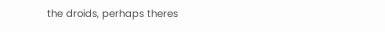the droids, perhaps theres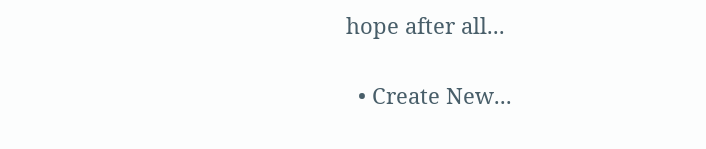hope after all...

  • Create New...